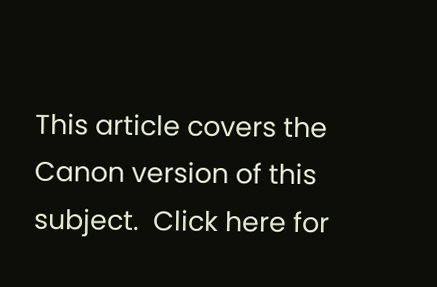This article covers the Canon version of this subject.  Click here for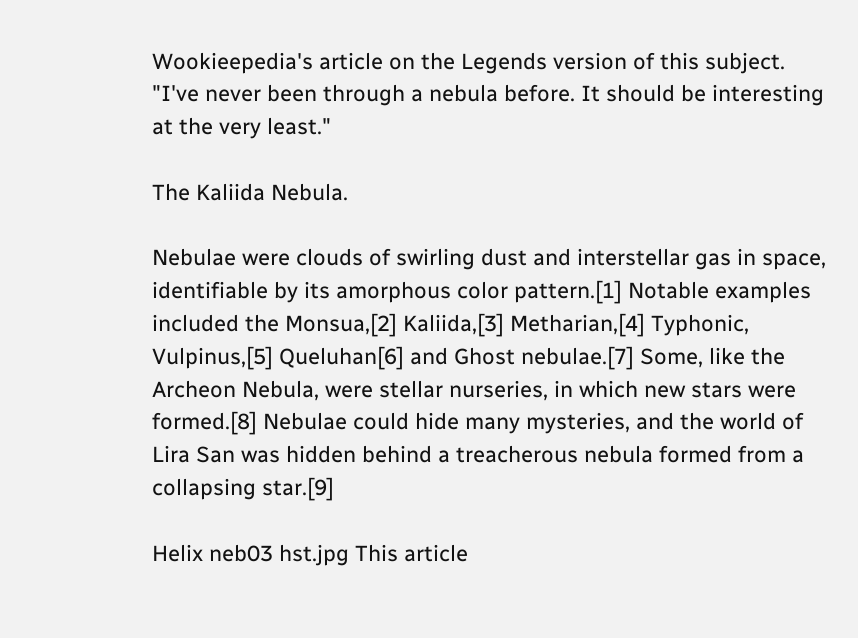Wookieepedia's article on the Legends version of this subject.
"I've never been through a nebula before. It should be interesting at the very least."

The Kaliida Nebula.

Nebulae were clouds of swirling dust and interstellar gas in space, identifiable by its amorphous color pattern.[1] Notable examples included the Monsua,[2] Kaliida,[3] Metharian,[4] Typhonic, Vulpinus,[5] Queluhan[6] and Ghost nebulae.[7] Some, like the Archeon Nebula, were stellar nurseries, in which new stars were formed.[8] Nebulae could hide many mysteries, and the world of Lira San was hidden behind a treacherous nebula formed from a collapsing star.[9]

Helix neb03 hst.jpg This article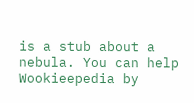is a stub about a nebula. You can help Wookieepedia by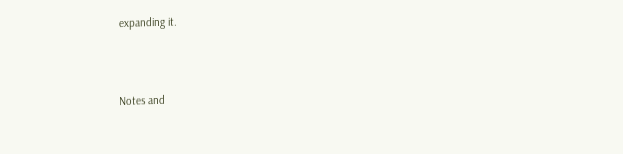expanding it.



Notes and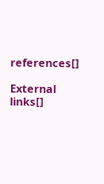references[]

External links[]